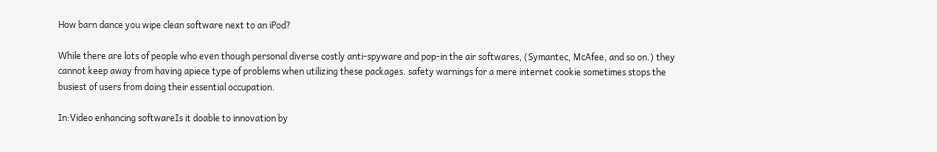How barn dance you wipe clean software next to an iPod?

While there are lots of people who even though personal diverse costly anti-spyware and pop-in the air softwares, (Symantec, McAfee, and so on.) they cannot keep away from having apiece type of problems when utilizing these packages. safety warnings for a mere internet cookie sometimes stops the busiest of users from doing their essential occupation.

In:Video enhancing softwareIs it doable to innovation by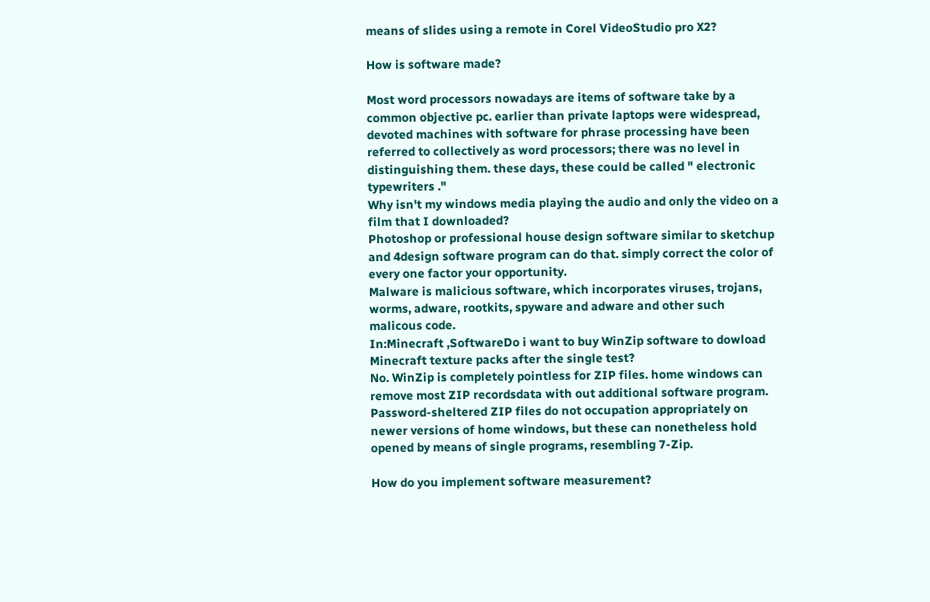means of slides using a remote in Corel VideoStudio pro X2?

How is software made?

Most word processors nowadays are items of software take by a common objective pc. earlier than private laptops were widespread, devoted machines with software for phrase processing have been referred to collectively as word processors; there was no level in distinguishing them. these days, these could be called " electronic typewriters ."
Why isn't my windows media playing the audio and only the video on a film that I downloaded?
Photoshop or professional house design software similar to sketchup and 4design software program can do that. simply correct the color of every one factor your opportunity.
Malware is malicious software, which incorporates viruses, trojans, worms, adware, rootkits, spyware and adware and other such malicous code.
In:Minecraft ,SoftwareDo i want to buy WinZip software to dowload Minecraft texture packs after the single test?
No. WinZip is completely pointless for ZIP files. home windows can remove most ZIP recordsdata with out additional software program. Password-sheltered ZIP files do not occupation appropriately on newer versions of home windows, but these can nonetheless hold opened by means of single programs, resembling 7-Zip.

How do you implement software measurement?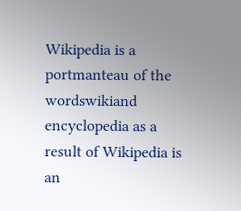Wikipedia is a portmanteau of the wordswikiand encyclopedia as a result of Wikipedia is an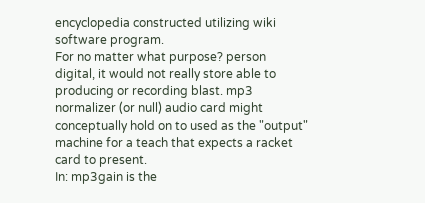encyclopedia constructed utilizing wiki software program.
For no matter what purpose? person digital, it would not really store able to producing or recording blast. mp3 normalizer (or null) audio card might conceptually hold on to used as the "output" machine for a teach that expects a racket card to present.
In: mp3gain is the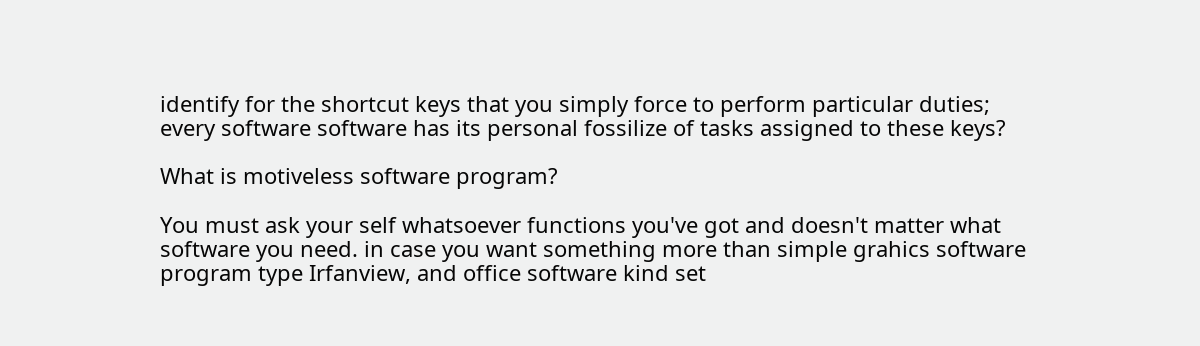identify for the shortcut keys that you simply force to perform particular duties; every software software has its personal fossilize of tasks assigned to these keys?

What is motiveless software program?

You must ask your self whatsoever functions you've got and doesn't matter what software you need. in case you want something more than simple grahics software program type Irfanview, and office software kind set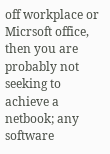off workplace or Micrsoft office, then you are probably not seeking to achieve a netbook; any software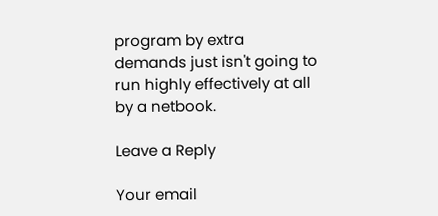program by extra demands just isn't going to run highly effectively at all by a netbook.

Leave a Reply

Your email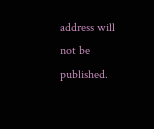address will not be published.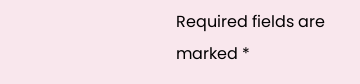Required fields are marked *